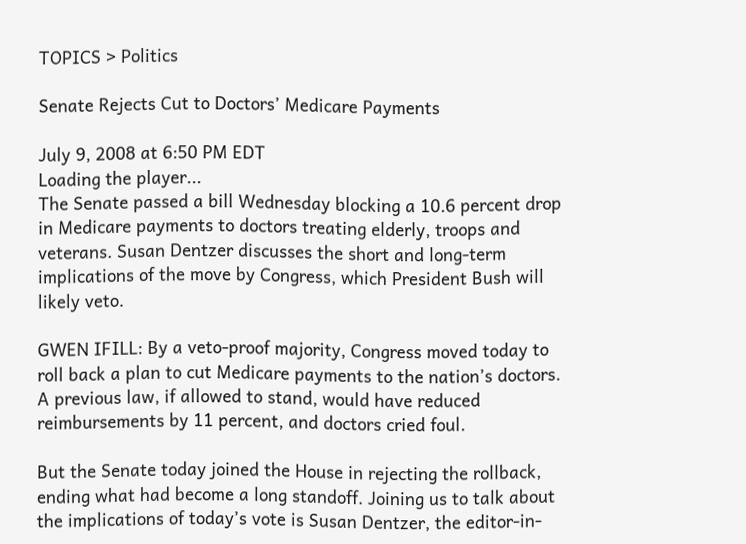TOPICS > Politics

Senate Rejects Cut to Doctors’ Medicare Payments

July 9, 2008 at 6:50 PM EDT
Loading the player...
The Senate passed a bill Wednesday blocking a 10.6 percent drop in Medicare payments to doctors treating elderly, troops and veterans. Susan Dentzer discusses the short and long-term implications of the move by Congress, which President Bush will likely veto.

GWEN IFILL: By a veto-proof majority, Congress moved today to roll back a plan to cut Medicare payments to the nation’s doctors. A previous law, if allowed to stand, would have reduced reimbursements by 11 percent, and doctors cried foul.

But the Senate today joined the House in rejecting the rollback, ending what had become a long standoff. Joining us to talk about the implications of today’s vote is Susan Dentzer, the editor-in-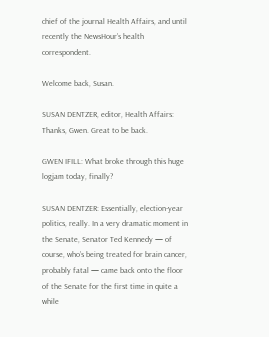chief of the journal Health Affairs, and until recently the NewsHour’s health correspondent.

Welcome back, Susan.

SUSAN DENTZER, editor, Health Affairs: Thanks, Gwen. Great to be back.

GWEN IFILL: What broke through this huge logjam today, finally?

SUSAN DENTZER: Essentially, election-year politics, really. In a very dramatic moment in the Senate, Senator Ted Kennedy — of course, who’s being treated for brain cancer, probably fatal — came back onto the floor of the Senate for the first time in quite a while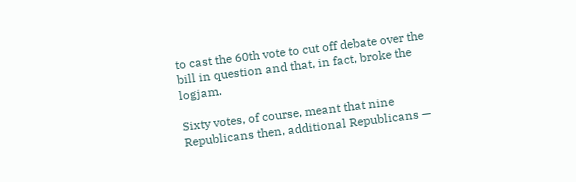to cast the 60th vote to cut off debate over the bill in question and that, in fact, broke the logjam.

Sixty votes, of course, meant that nine Republicans then, additional Republicans —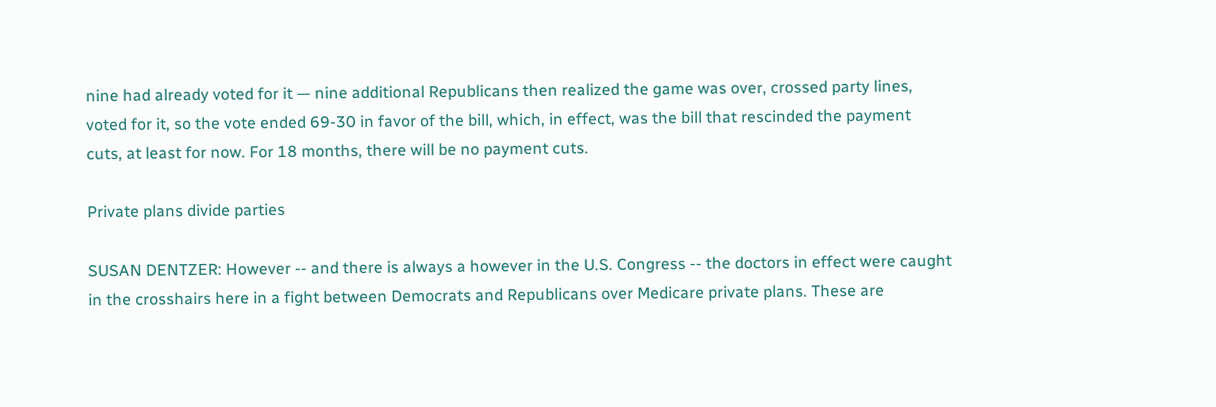nine had already voted for it — nine additional Republicans then realized the game was over, crossed party lines, voted for it, so the vote ended 69-30 in favor of the bill, which, in effect, was the bill that rescinded the payment cuts, at least for now. For 18 months, there will be no payment cuts.

Private plans divide parties

SUSAN DENTZER: However -- and there is always a however in the U.S. Congress -- the doctors in effect were caught in the crosshairs here in a fight between Democrats and Republicans over Medicare private plans. These are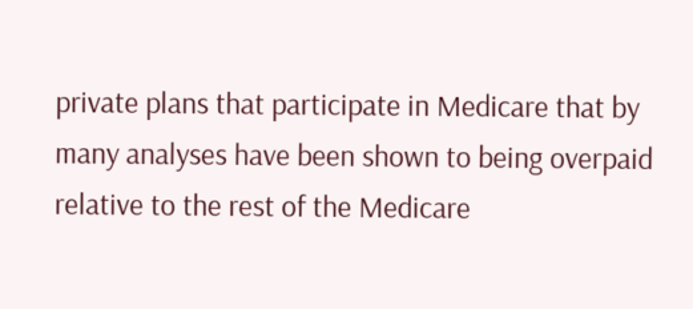private plans that participate in Medicare that by many analyses have been shown to being overpaid relative to the rest of the Medicare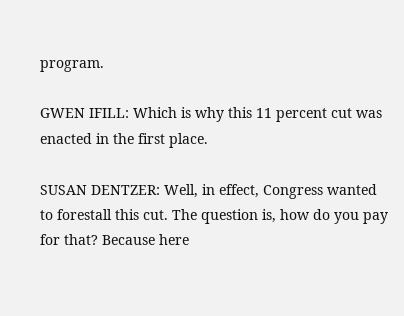program.

GWEN IFILL: Which is why this 11 percent cut was enacted in the first place.

SUSAN DENTZER: Well, in effect, Congress wanted to forestall this cut. The question is, how do you pay for that? Because here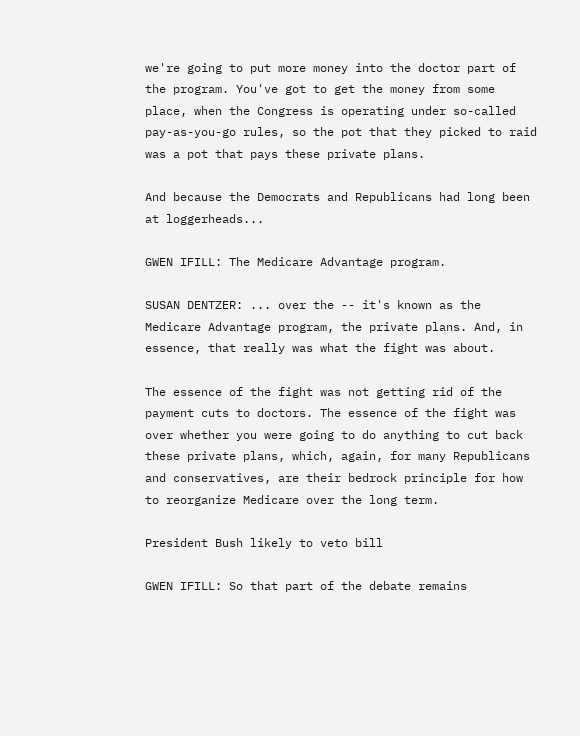we're going to put more money into the doctor part of the program. You've got to get the money from some place, when the Congress is operating under so-called pay-as-you-go rules, so the pot that they picked to raid was a pot that pays these private plans.

And because the Democrats and Republicans had long been at loggerheads...

GWEN IFILL: The Medicare Advantage program.

SUSAN DENTZER: ... over the -- it's known as the Medicare Advantage program, the private plans. And, in essence, that really was what the fight was about.

The essence of the fight was not getting rid of the payment cuts to doctors. The essence of the fight was over whether you were going to do anything to cut back these private plans, which, again, for many Republicans and conservatives, are their bedrock principle for how to reorganize Medicare over the long term.

President Bush likely to veto bill

GWEN IFILL: So that part of the debate remains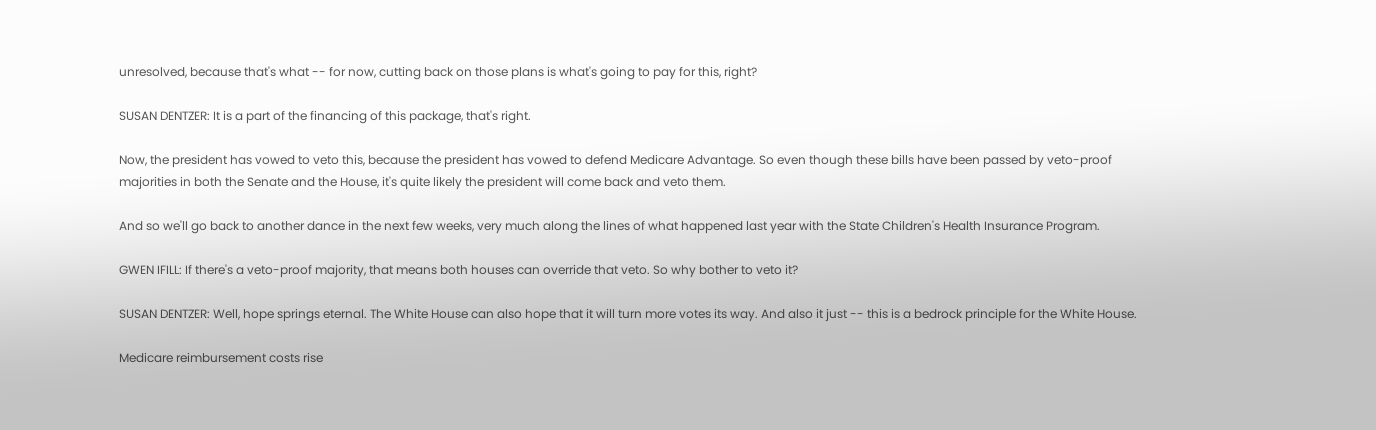unresolved, because that's what -- for now, cutting back on those plans is what's going to pay for this, right?

SUSAN DENTZER: It is a part of the financing of this package, that's right.

Now, the president has vowed to veto this, because the president has vowed to defend Medicare Advantage. So even though these bills have been passed by veto-proof majorities in both the Senate and the House, it's quite likely the president will come back and veto them.

And so we'll go back to another dance in the next few weeks, very much along the lines of what happened last year with the State Children's Health Insurance Program.

GWEN IFILL: If there's a veto-proof majority, that means both houses can override that veto. So why bother to veto it?

SUSAN DENTZER: Well, hope springs eternal. The White House can also hope that it will turn more votes its way. And also it just -- this is a bedrock principle for the White House.

Medicare reimbursement costs rise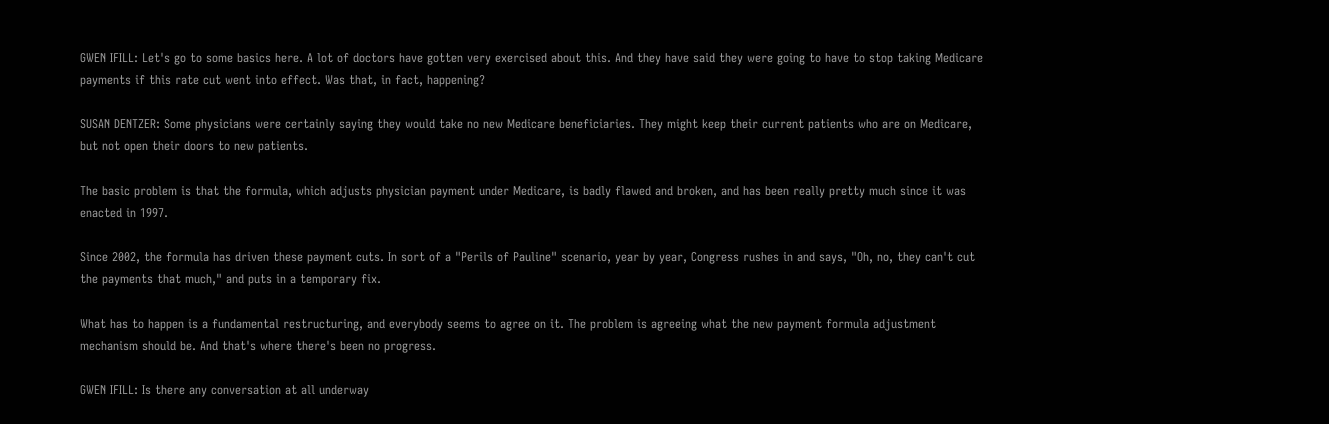GWEN IFILL: Let's go to some basics here. A lot of doctors have gotten very exercised about this. And they have said they were going to have to stop taking Medicare payments if this rate cut went into effect. Was that, in fact, happening?

SUSAN DENTZER: Some physicians were certainly saying they would take no new Medicare beneficiaries. They might keep their current patients who are on Medicare, but not open their doors to new patients.

The basic problem is that the formula, which adjusts physician payment under Medicare, is badly flawed and broken, and has been really pretty much since it was enacted in 1997.

Since 2002, the formula has driven these payment cuts. In sort of a "Perils of Pauline" scenario, year by year, Congress rushes in and says, "Oh, no, they can't cut the payments that much," and puts in a temporary fix.

What has to happen is a fundamental restructuring, and everybody seems to agree on it. The problem is agreeing what the new payment formula adjustment mechanism should be. And that's where there's been no progress.

GWEN IFILL: Is there any conversation at all underway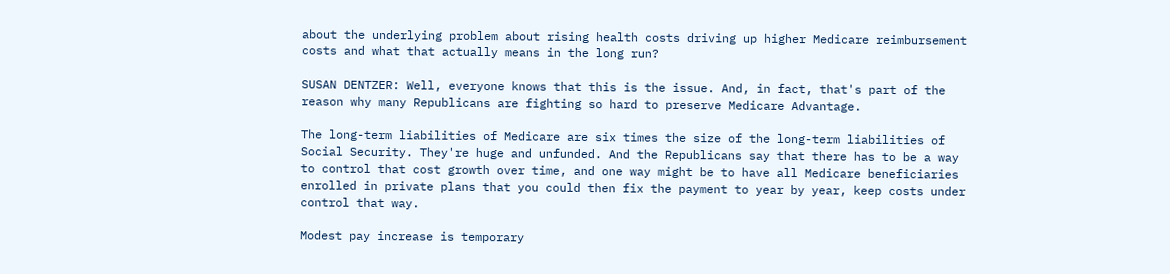about the underlying problem about rising health costs driving up higher Medicare reimbursement costs and what that actually means in the long run?

SUSAN DENTZER: Well, everyone knows that this is the issue. And, in fact, that's part of the reason why many Republicans are fighting so hard to preserve Medicare Advantage.

The long-term liabilities of Medicare are six times the size of the long-term liabilities of Social Security. They're huge and unfunded. And the Republicans say that there has to be a way to control that cost growth over time, and one way might be to have all Medicare beneficiaries enrolled in private plans that you could then fix the payment to year by year, keep costs under control that way.

Modest pay increase is temporary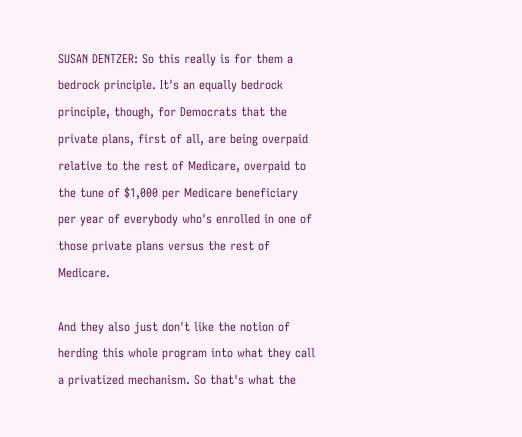SUSAN DENTZER: So this really is for them a bedrock principle. It's an equally bedrock principle, though, for Democrats that the private plans, first of all, are being overpaid relative to the rest of Medicare, overpaid to the tune of $1,000 per Medicare beneficiary per year of everybody who's enrolled in one of those private plans versus the rest of Medicare.

And they also just don't like the notion of herding this whole program into what they call a privatized mechanism. So that's what the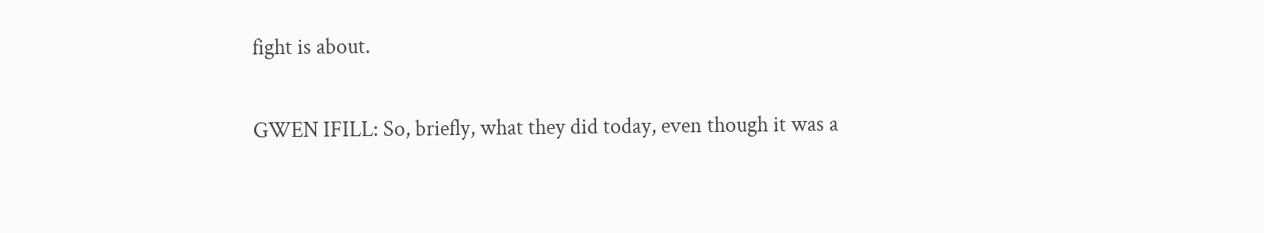fight is about.

GWEN IFILL: So, briefly, what they did today, even though it was a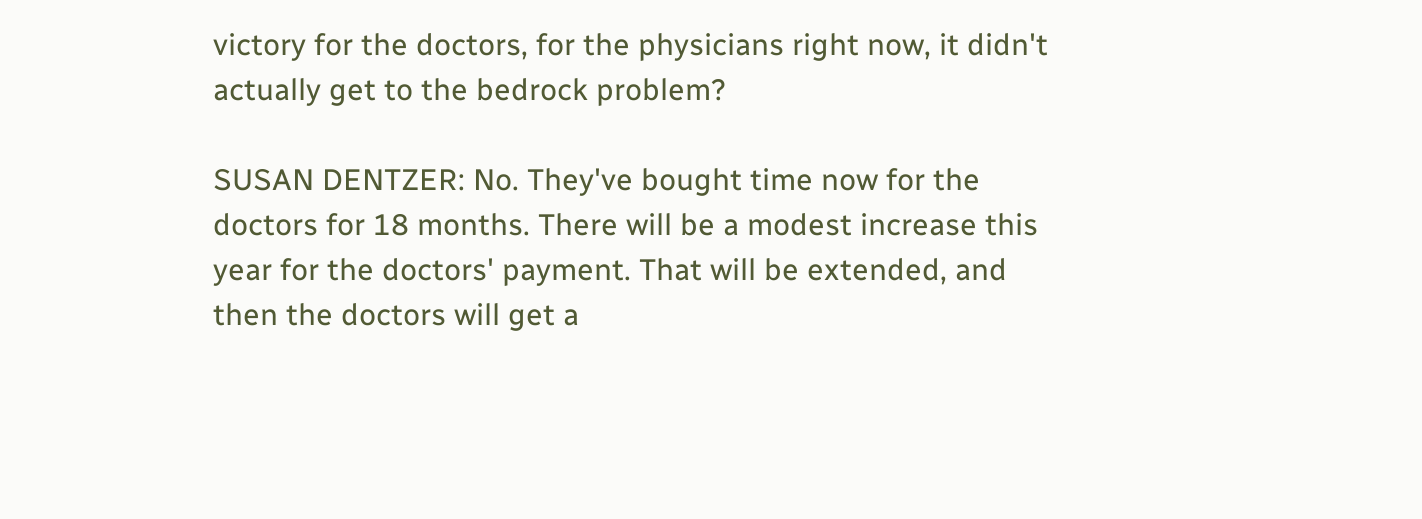victory for the doctors, for the physicians right now, it didn't actually get to the bedrock problem?

SUSAN DENTZER: No. They've bought time now for the doctors for 18 months. There will be a modest increase this year for the doctors' payment. That will be extended, and then the doctors will get a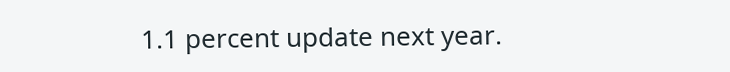1.1 percent update next year.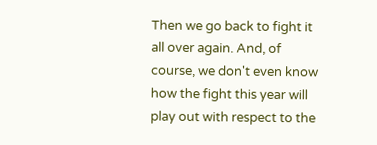Then we go back to fight it all over again. And, of course, we don't even know how the fight this year will play out with respect to the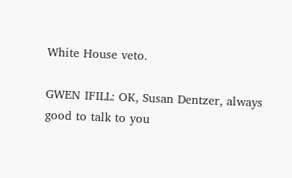White House veto.

GWEN IFILL: OK, Susan Dentzer, always good to talk to you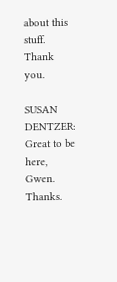about this stuff. Thank you.

SUSAN DENTZER: Great to be here, Gwen. Thanks.